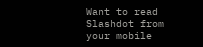Want to read Slashdot from your mobile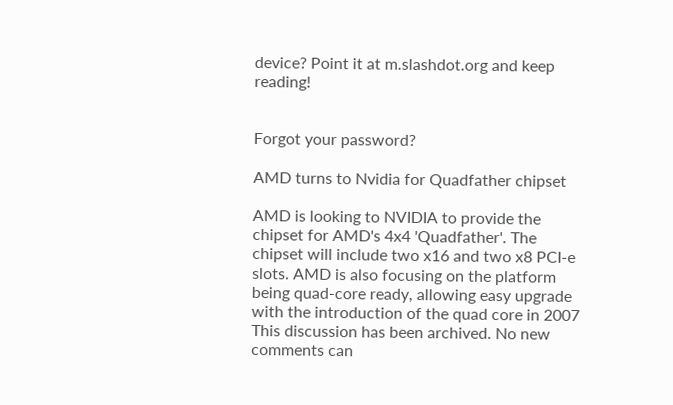device? Point it at m.slashdot.org and keep reading!


Forgot your password?

AMD turns to Nvidia for Quadfather chipset

AMD is looking to NVIDIA to provide the chipset for AMD's 4x4 'Quadfather'. The chipset will include two x16 and two x8 PCI-e slots. AMD is also focusing on the platform being quad-core ready, allowing easy upgrade with the introduction of the quad core in 2007
This discussion has been archived. No new comments can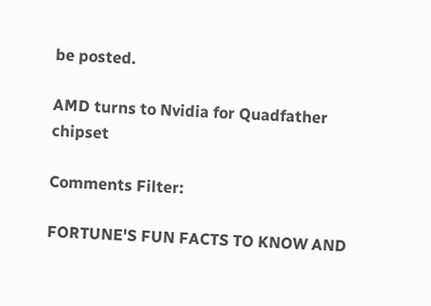be posted.

AMD turns to Nvidia for Quadfather chipset

Comments Filter:

FORTUNE'S FUN FACTS TO KNOW AND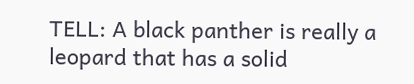TELL: A black panther is really a leopard that has a solid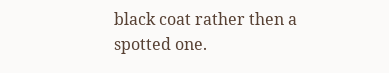black coat rather then a spotted one.